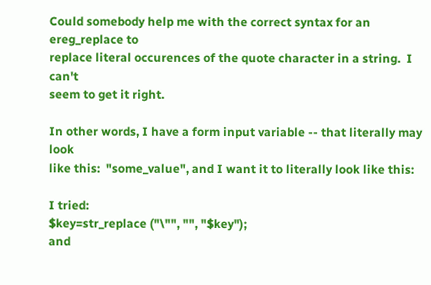Could somebody help me with the correct syntax for an ereg_replace to
replace literal occurences of the quote character in a string.  I can't
seem to get it right.

In other words, I have a form input variable -- that literally may look
like this:  "some_value", and I want it to literally look like this:

I tried:
$key=str_replace ("\"", "", "$key");
and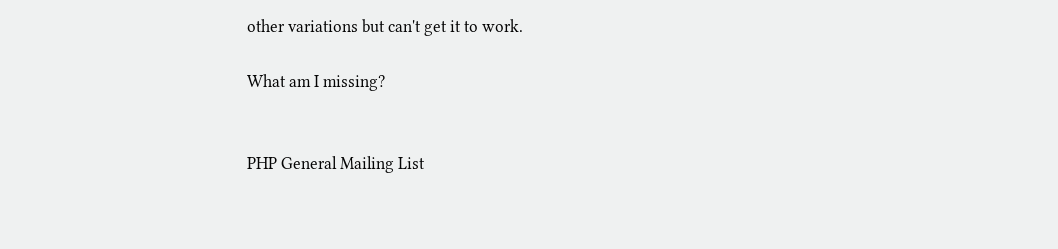other variations but can't get it to work.

What am I missing?


PHP General Mailing List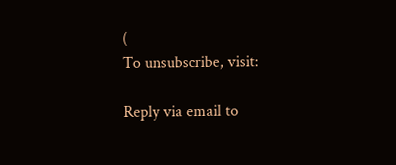(
To unsubscribe, visit:

Reply via email to